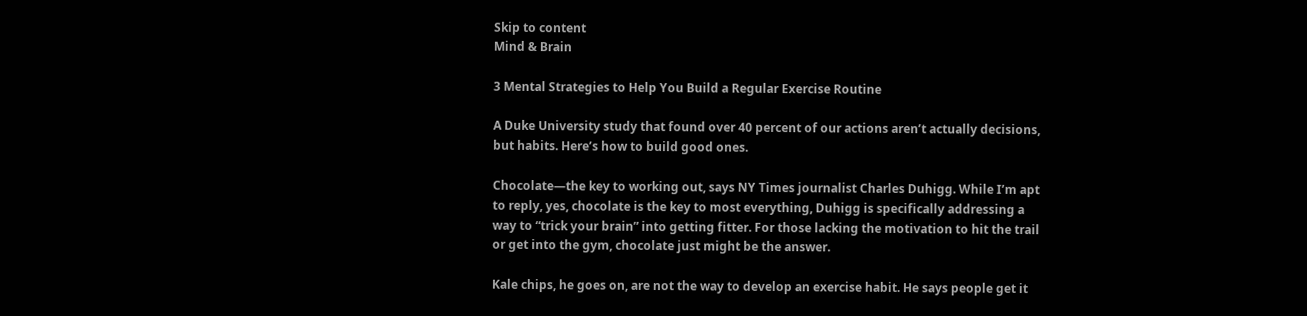Skip to content
Mind & Brain

3 Mental Strategies to Help You Build a Regular Exercise Routine

A Duke University study that found over 40 percent of our actions aren’t actually decisions, but habits. Here’s how to build good ones.

Chocolate—the key to working out, says NY Times journalist Charles Duhigg. While I’m apt to reply, yes, chocolate is the key to most everything, Duhigg is specifically addressing a way to “trick your brain” into getting fitter. For those lacking the motivation to hit the trail or get into the gym, chocolate just might be the answer.

Kale chips, he goes on, are not the way to develop an exercise habit. He says people get it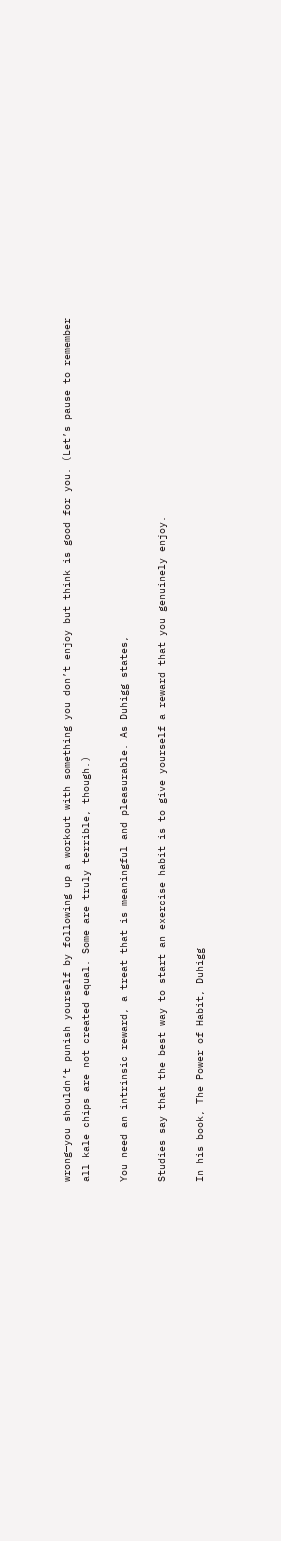wrong—you shouldn’t punish yourself by following up a workout with something you don’t enjoy but think is good for you. (Let’s pause to remember all kale chips are not created equal. Some are truly terrible, though.)

You need an intrinsic reward, a treat that is meaningful and pleasurable. As Duhigg states,

Studies say that the best way to start an exercise habit is to give yourself a reward that you genuinely enjoy.

In his book, The Power of Habit, Duhigg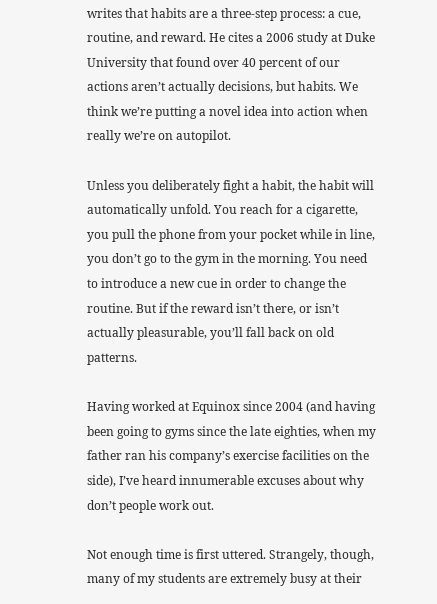writes that habits are a three-step process: a cue, routine, and reward. He cites a 2006 study at Duke University that found over 40 percent of our actions aren’t actually decisions, but habits. We think we’re putting a novel idea into action when really we’re on autopilot.

Unless you deliberately fight a habit, the habit will automatically unfold. You reach for a cigarette, you pull the phone from your pocket while in line, you don’t go to the gym in the morning. You need to introduce a new cue in order to change the routine. But if the reward isn’t there, or isn’t actually pleasurable, you’ll fall back on old patterns.

Having worked at Equinox since 2004 (and having been going to gyms since the late eighties, when my father ran his company’s exercise facilities on the side), I’ve heard innumerable excuses about why don’t people work out.

Not enough time is first uttered. Strangely, though, many of my students are extremely busy at their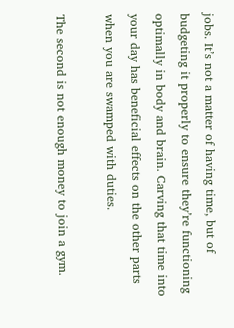jobs. It’s not a matter of having time, but of budgeting it properly to ensure they’re functioning optimally in body and brain. Carving that time into your day has beneficial effects on the other parts when you are swamped with duties.

The second is not enough money to join a gym.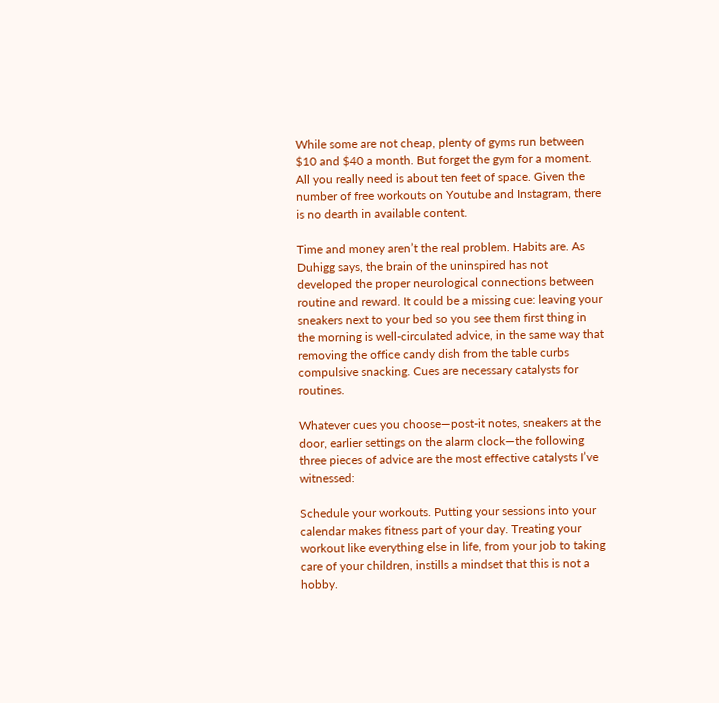While some are not cheap, plenty of gyms run between $10 and $40 a month. But forget the gym for a moment. All you really need is about ten feet of space. Given the number of free workouts on Youtube and Instagram, there is no dearth in available content.

Time and money aren’t the real problem. Habits are. As Duhigg says, the brain of the uninspired has not developed the proper neurological connections between routine and reward. It could be a missing cue: leaving your sneakers next to your bed so you see them first thing in the morning is well-circulated advice, in the same way that removing the office candy dish from the table curbs compulsive snacking. Cues are necessary catalysts for routines.

Whatever cues you choose—post-it notes, sneakers at the door, earlier settings on the alarm clock—the following three pieces of advice are the most effective catalysts I’ve witnessed:

Schedule your workouts. Putting your sessions into your calendar makes fitness part of your day. Treating your workout like everything else in life, from your job to taking care of your children, instills a mindset that this is not a hobby.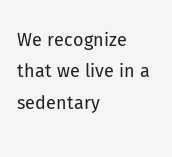We recognize that we live in a sedentary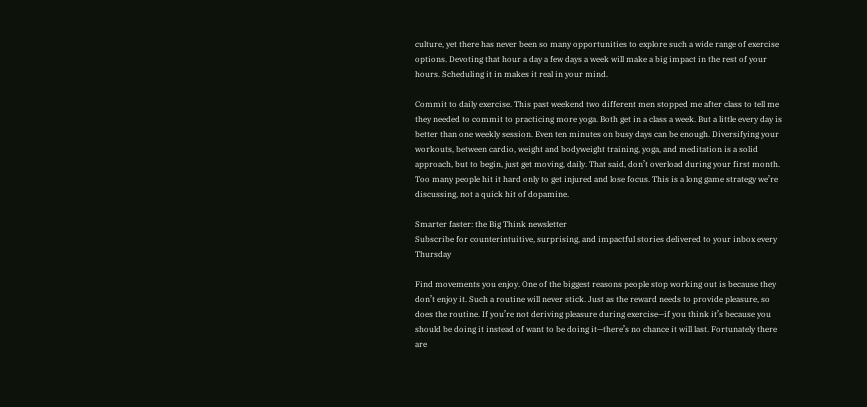culture, yet there has never been so many opportunities to explore such a wide range of exercise options. Devoting that hour a day a few days a week will make a big impact in the rest of your hours. Scheduling it in makes it real in your mind.

Commit to daily exercise. This past weekend two different men stopped me after class to tell me they needed to commit to practicing more yoga. Both get in a class a week. But a little every day is better than one weekly session. Even ten minutes on busy days can be enough. Diversifying your workouts, between cardio, weight and bodyweight training, yoga, and meditation is a solid approach, but to begin, just get moving, daily. That said, don’t overload during your first month. Too many people hit it hard only to get injured and lose focus. This is a long game strategy we’re discussing, not a quick hit of dopamine.

Smarter faster: the Big Think newsletter
Subscribe for counterintuitive, surprising, and impactful stories delivered to your inbox every Thursday

Find movements you enjoy. One of the biggest reasons people stop working out is because they don’t enjoy it. Such a routine will never stick. Just as the reward needs to provide pleasure, so does the routine. If you’re not deriving pleasure during exercise—if you think it’s because you should be doing it instead of want to be doing it—there’s no chance it will last. Fortunately there are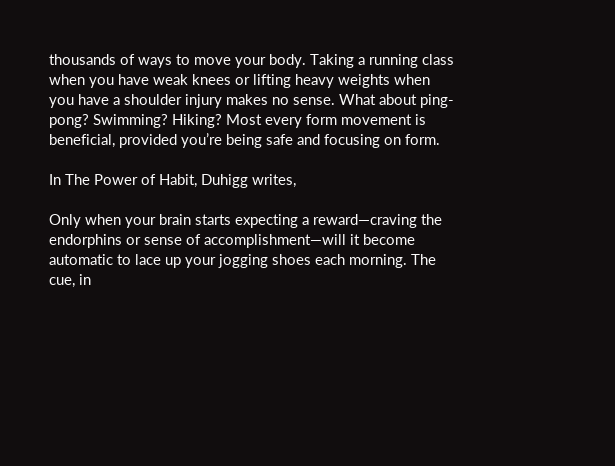thousands of ways to move your body. Taking a running class when you have weak knees or lifting heavy weights when you have a shoulder injury makes no sense. What about ping-pong? Swimming? Hiking? Most every form movement is beneficial, provided you’re being safe and focusing on form.

In The Power of Habit, Duhigg writes,

Only when your brain starts expecting a reward—craving the endorphins or sense of accomplishment—will it become automatic to lace up your jogging shoes each morning. The cue, in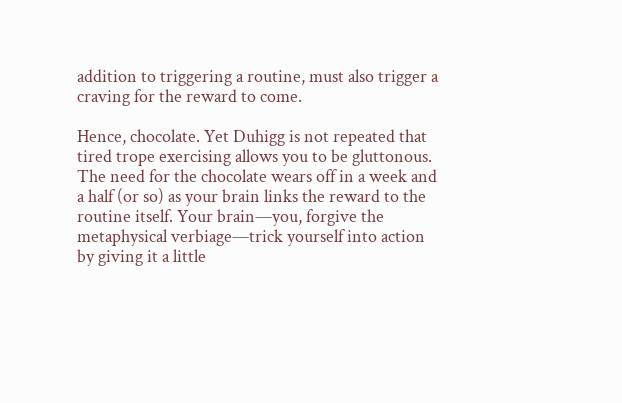addition to triggering a routine, must also trigger a craving for the reward to come.

Hence, chocolate. Yet Duhigg is not repeated that tired trope exercising allows you to be gluttonous. The need for the chocolate wears off in a week and a half (or so) as your brain links the reward to the routine itself. Your brain—you, forgive the metaphysical verbiage—trick yourself into action by giving it a little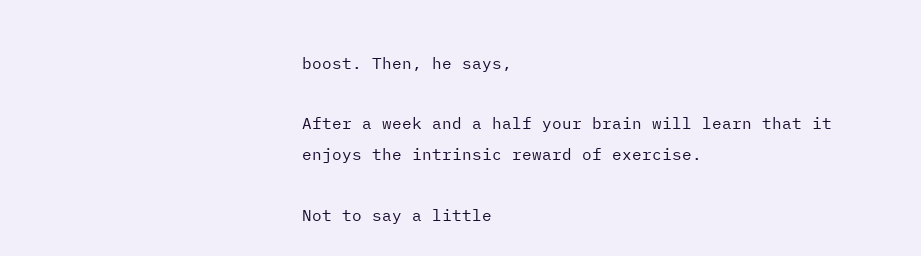boost. Then, he says,

After a week and a half your brain will learn that it enjoys the intrinsic reward of exercise.

Not to say a little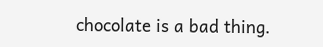chocolate is a bad thing.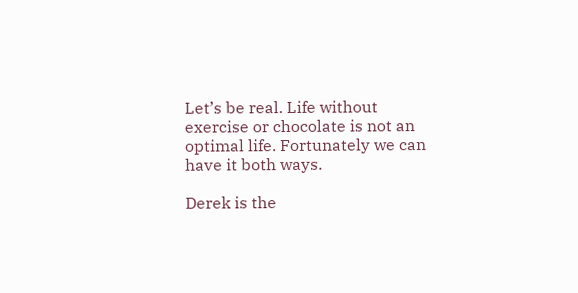Let’s be real. Life without exercise or chocolate is not an optimal life. Fortunately we can have it both ways.

Derek is the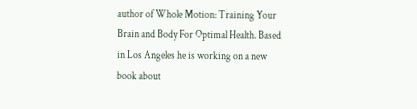author of Whole Motion: Training Your Brain and Body For Optimal Health. Based in Los Angeles he is working on a new book about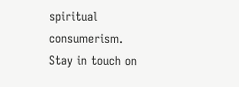spiritual consumerism. Stay in touch on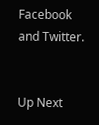Facebook and Twitter.


Up Next